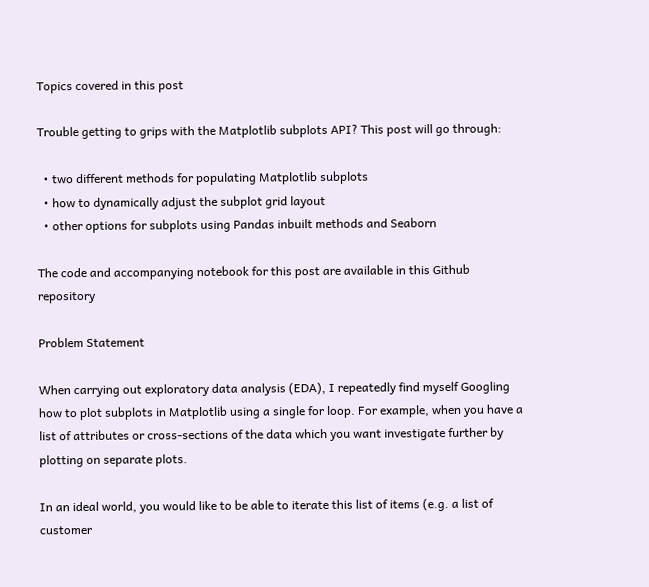Topics covered in this post

Trouble getting to grips with the Matplotlib subplots API? This post will go through:

  • two different methods for populating Matplotlib subplots
  • how to dynamically adjust the subplot grid layout
  • other options for subplots using Pandas inbuilt methods and Seaborn

The code and accompanying notebook for this post are available in this Github repository

Problem Statement

When carrying out exploratory data analysis (EDA), I repeatedly find myself Googling how to plot subplots in Matplotlib using a single for loop. For example, when you have a list of attributes or cross-sections of the data which you want investigate further by plotting on separate plots.

In an ideal world, you would like to be able to iterate this list of items (e.g. a list of customer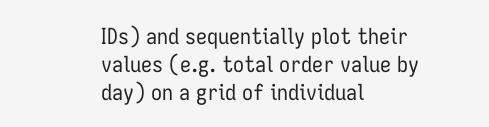IDs) and sequentially plot their values (e.g. total order value by day) on a grid of individual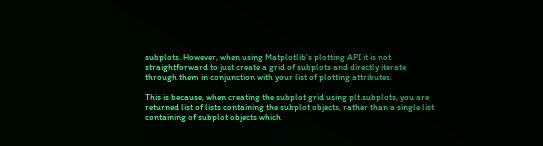subplots. However, when using Matplotlib’s plotting API it is not straightforward to just create a grid of subplots and directly iterate through them in conjunction with your list of plotting attributes.

This is because, when creating the subplot grid using plt.subplots, you are returned list of lists containing the subplot objects, rather than a single list containing of subplot objects which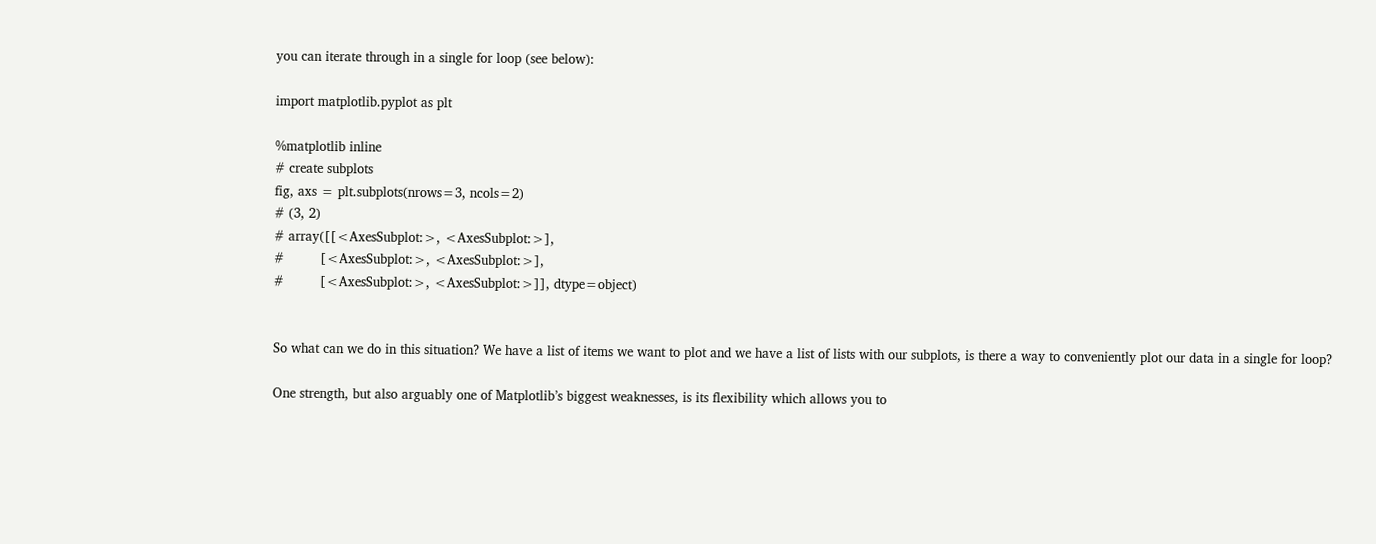you can iterate through in a single for loop (see below):

import matplotlib.pyplot as plt

%matplotlib inline
# create subplots
fig, axs = plt.subplots(nrows=3, ncols=2)
# (3, 2)
# array([[<AxesSubplot:>, <AxesSubplot:>],
#         [<AxesSubplot:>, <AxesSubplot:>],
#         [<AxesSubplot:>, <AxesSubplot:>]], dtype=object)


So what can we do in this situation? We have a list of items we want to plot and we have a list of lists with our subplots, is there a way to conveniently plot our data in a single for loop?

One strength, but also arguably one of Matplotlib’s biggest weaknesses, is its flexibility which allows you to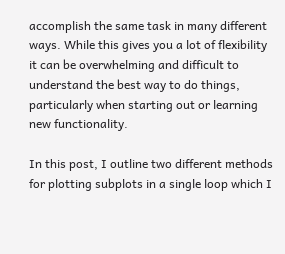accomplish the same task in many different ways. While this gives you a lot of flexibility it can be overwhelming and difficult to understand the best way to do things, particularly when starting out or learning new functionality.

In this post, I outline two different methods for plotting subplots in a single loop which I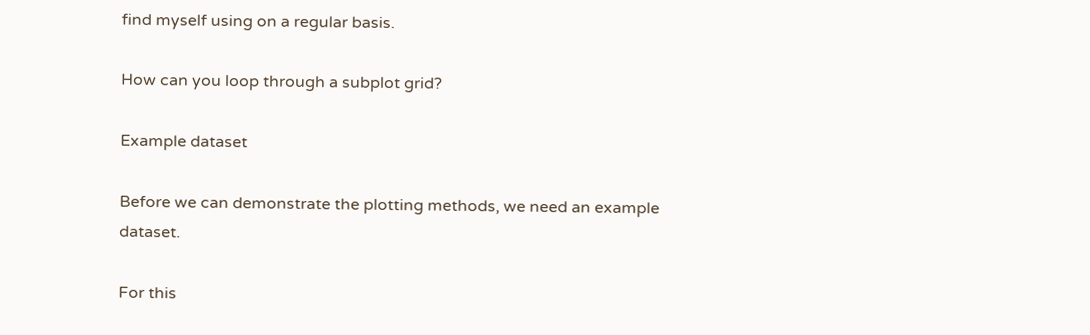find myself using on a regular basis.

How can you loop through a subplot grid?

Example dataset

Before we can demonstrate the plotting methods, we need an example dataset.

For this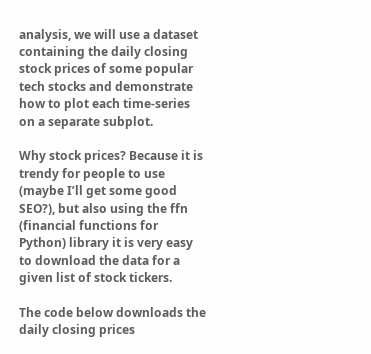analysis, we will use a dataset containing the daily closing stock prices of some popular tech stocks and demonstrate how to plot each time-series on a separate subplot.

Why stock prices? Because it is trendy for people to use (maybe I’ll get some good SEO?), but also using the ffn (financial functions for Python) library it is very easy to download the data for a given list of stock tickers.

The code below downloads the daily closing prices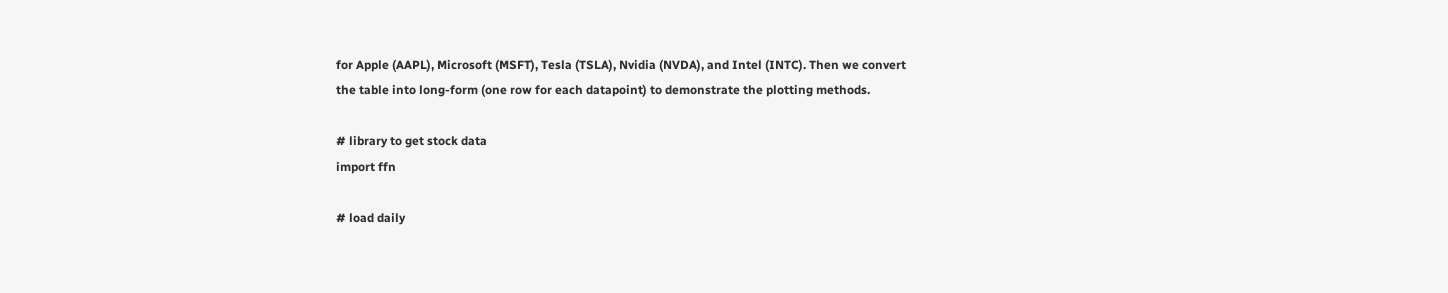for Apple (AAPL), Microsoft (MSFT), Tesla (TSLA), Nvidia (NVDA), and Intel (INTC). Then we convert the table into long-form (one row for each datapoint) to demonstrate the plotting methods.

# library to get stock data
import ffn

# load daily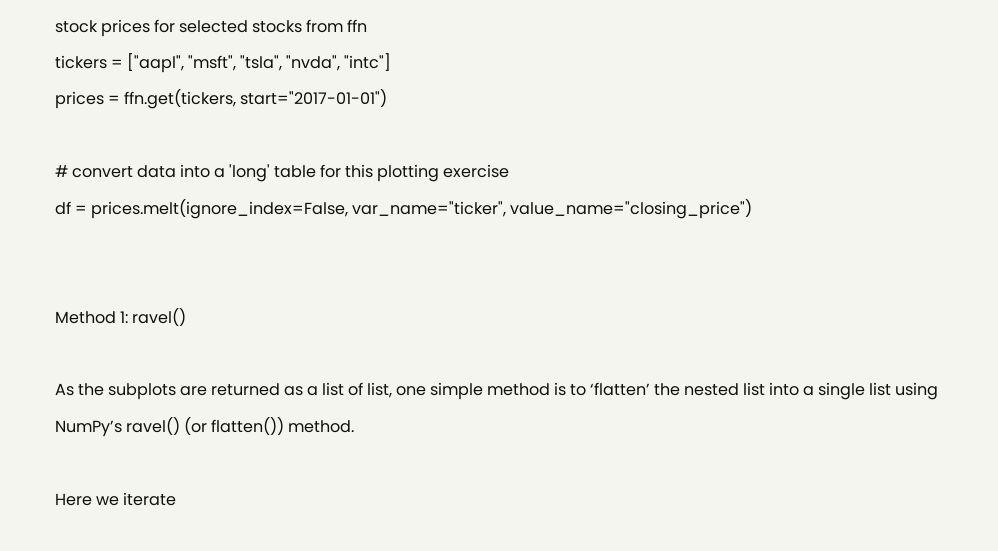stock prices for selected stocks from ffn
tickers = ["aapl", "msft", "tsla", "nvda", "intc"]
prices = ffn.get(tickers, start="2017-01-01")

# convert data into a 'long' table for this plotting exercise
df = prices.melt(ignore_index=False, var_name="ticker", value_name="closing_price")


Method 1: ravel()

As the subplots are returned as a list of list, one simple method is to ‘flatten’ the nested list into a single list using NumPy’s ravel() (or flatten()) method.

Here we iterate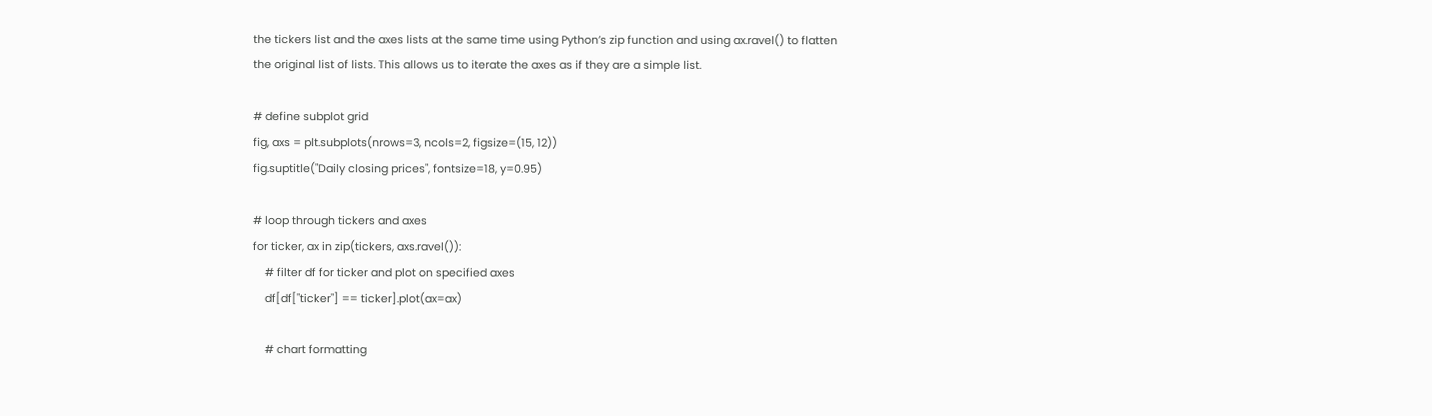the tickers list and the axes lists at the same time using Python’s zip function and using ax.ravel() to flatten the original list of lists. This allows us to iterate the axes as if they are a simple list.

# define subplot grid
fig, axs = plt.subplots(nrows=3, ncols=2, figsize=(15, 12))
fig.suptitle("Daily closing prices", fontsize=18, y=0.95)

# loop through tickers and axes
for ticker, ax in zip(tickers, axs.ravel()):
    # filter df for ticker and plot on specified axes
    df[df["ticker"] == ticker].plot(ax=ax)

    # chart formatting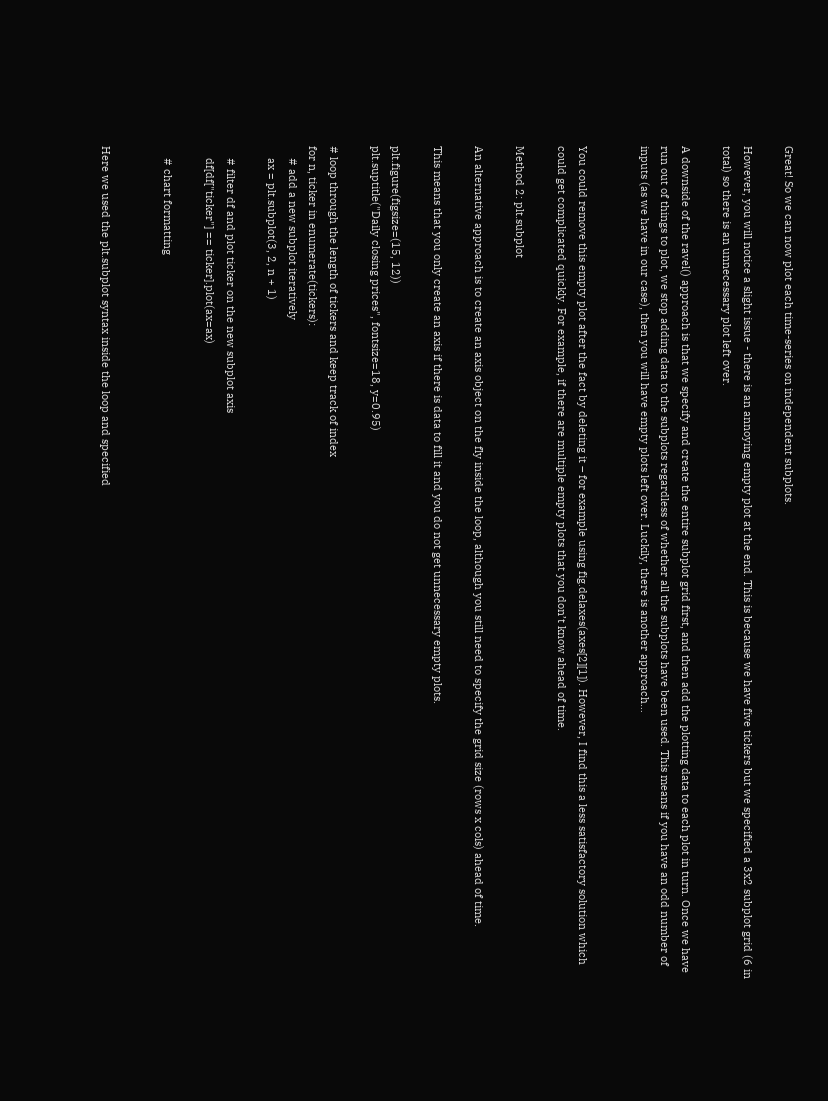Great! So we can now plot each time-series on independent subplots.

However, you will notice a slight issue - there is an annoying empty plot at the end. This is because we have five tickers but we specified a 3x2 subplot grid (6 in total) so there is an unnecessary plot left over.

A downside of the ravel() approach is that we specify and create the entire subplot grid first, and then add the plotting data to each plot in turn. Once we have run out of things to plot, we stop adding data to the subplots regardless of whether all the subplots have been used. This means if you have an odd number of inputs (as we have in our case), then you will have empty plots left over. Luckily, there is another approach…


You could remove this empty plot after the fact by deleting it – for example using fig.delaxes(axes[2][1]). However, I find this a less satisfactory solution which could get complicated quickly. For example, if there are multiple empty plots that you don’t know ahead of time.

Method 2: plt.subplot

An alternative approach is to create an axis object on the fly inside the loop, although you still need to specify the grid size (rows x cols) ahead of time.

This means that you only create an axis if there is data to fill it and you do not get unnecessary empty plots.

plt.figure(figsize=(15, 12))
plt.suptitle("Daily closing prices", fontsize=18, y=0.95)

# loop through the length of tickers and keep track of index
for n, ticker in enumerate(tickers):
    # add a new subplot iteratively
    ax = plt.subplot(3, 2, n + 1)

    # filter df and plot ticker on the new subplot axis
    df[df["ticker"] == ticker].plot(ax=ax)

    # chart formatting


Here we used the plt.subplot syntax inside the loop and specified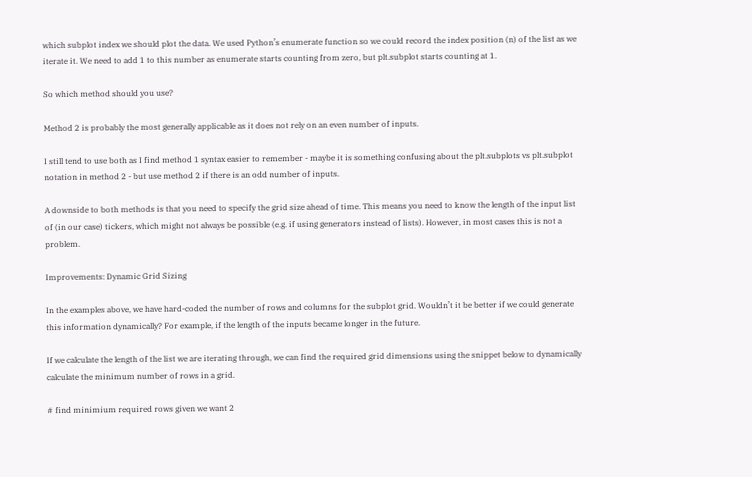which subplot index we should plot the data. We used Python’s enumerate function so we could record the index position (n) of the list as we iterate it. We need to add 1 to this number as enumerate starts counting from zero, but plt.subplot starts counting at 1.

So which method should you use?

Method 2 is probably the most generally applicable as it does not rely on an even number of inputs.

I still tend to use both as I find method 1 syntax easier to remember - maybe it is something confusing about the plt.subplots vs plt.subplot notation in method 2 - but use method 2 if there is an odd number of inputs.

A downside to both methods is that you need to specify the grid size ahead of time. This means you need to know the length of the input list of (in our case) tickers, which might not always be possible (e.g. if using generators instead of lists). However, in most cases this is not a problem.

Improvements: Dynamic Grid Sizing

In the examples above, we have hard-coded the number of rows and columns for the subplot grid. Wouldn’t it be better if we could generate this information dynamically? For example, if the length of the inputs became longer in the future.

If we calculate the length of the list we are iterating through, we can find the required grid dimensions using the snippet below to dynamically calculate the minimum number of rows in a grid.

# find minimium required rows given we want 2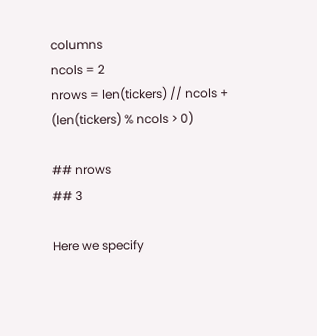columns
ncols = 2
nrows = len(tickers) // ncols + (len(tickers) % ncols > 0)

## nrows
## 3

Here we specify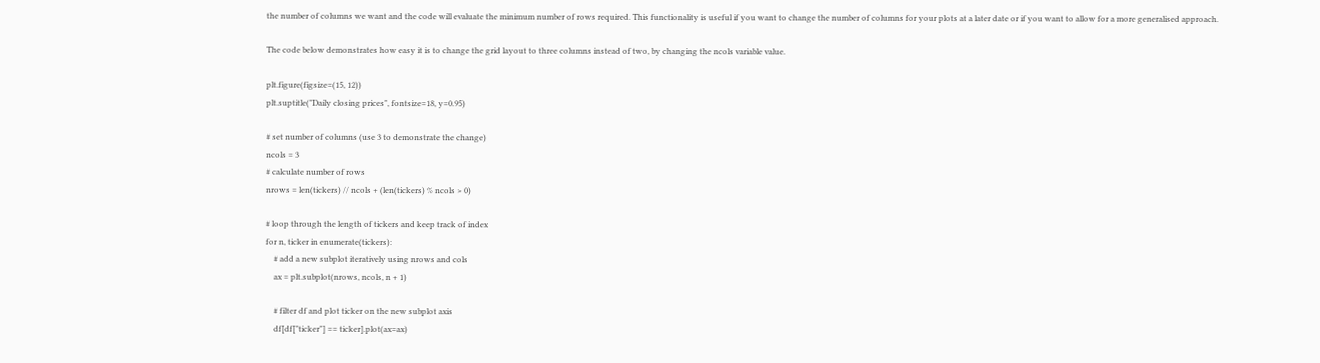the number of columns we want and the code will evaluate the minimum number of rows required. This functionality is useful if you want to change the number of columns for your plots at a later date or if you want to allow for a more generalised approach.

The code below demonstrates how easy it is to change the grid layout to three columns instead of two, by changing the ncols variable value.

plt.figure(figsize=(15, 12))
plt.suptitle("Daily closing prices", fontsize=18, y=0.95)

# set number of columns (use 3 to demonstrate the change)
ncols = 3
# calculate number of rows
nrows = len(tickers) // ncols + (len(tickers) % ncols > 0)

# loop through the length of tickers and keep track of index
for n, ticker in enumerate(tickers):
    # add a new subplot iteratively using nrows and cols
    ax = plt.subplot(nrows, ncols, n + 1)

    # filter df and plot ticker on the new subplot axis
    df[df["ticker"] == ticker].plot(ax=ax)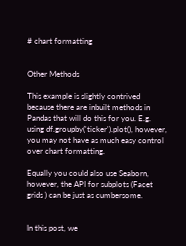# chart formatting


Other Methods

This example is slightly contrived because there are inbuilt methods in Pandas that will do this for you. E.g. using df.groupby('ticker').plot(), however, you may not have as much easy control over chart formatting.

Equally you could also use Seaborn, however, the API for subplots (Facet grids ) can be just as cumbersome.


In this post, we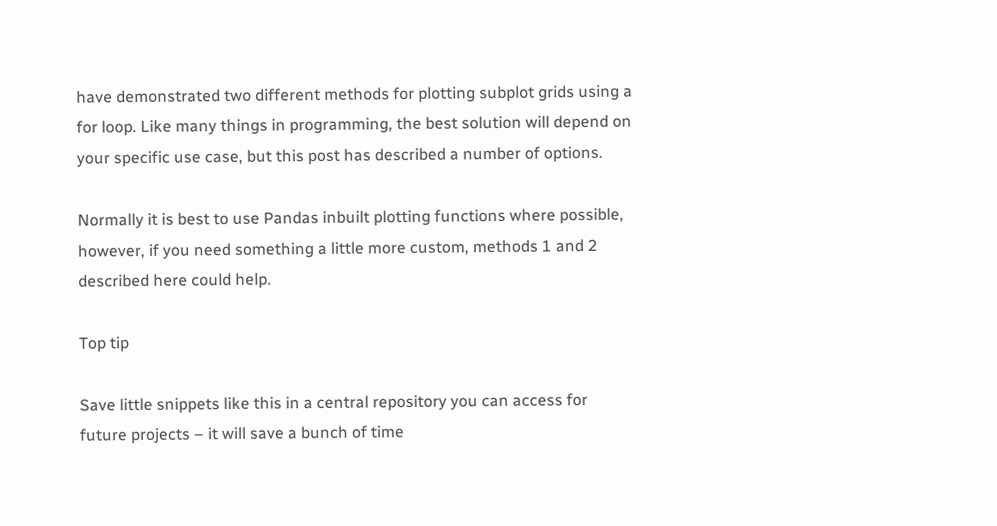have demonstrated two different methods for plotting subplot grids using a for loop. Like many things in programming, the best solution will depend on your specific use case, but this post has described a number of options.

Normally it is best to use Pandas inbuilt plotting functions where possible, however, if you need something a little more custom, methods 1 and 2 described here could help.

Top tip

Save little snippets like this in a central repository you can access for future projects – it will save a bunch of time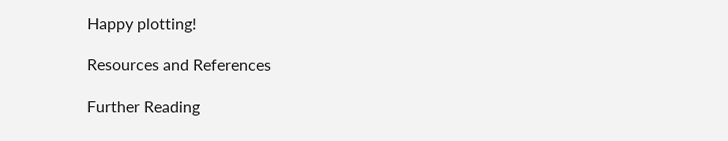Happy plotting!

Resources and References

Further Reading